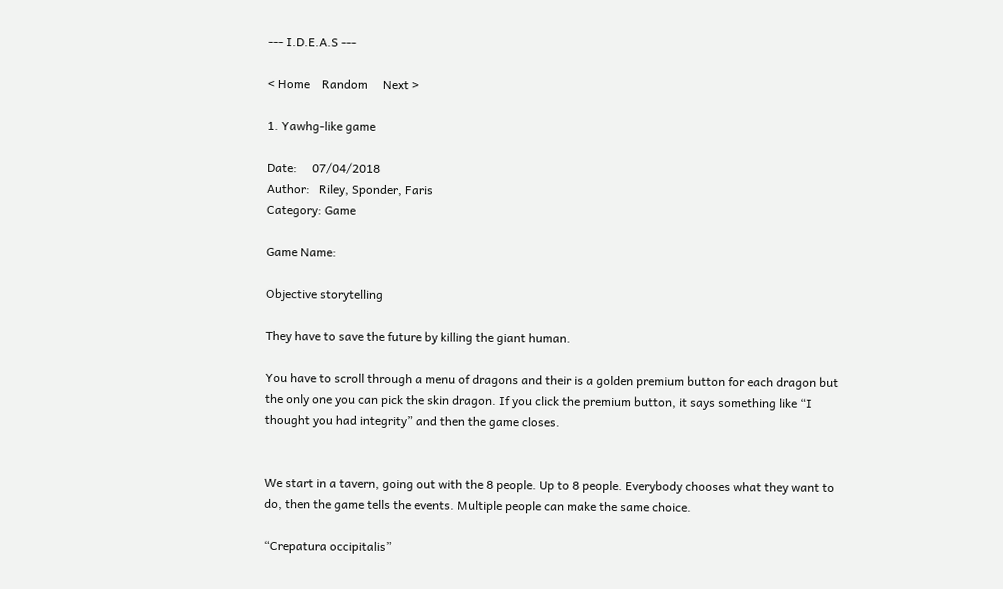--- I.D.E.A.S ---

< Home    Random     Next >

1. Yawhg-like game

Date:     07/04/2018
Author:   Riley, Sponder, Faris
Category: Game

Game Name:

Objective storytelling

They have to save the future by killing the giant human.

You have to scroll through a menu of dragons and their is a golden premium button for each dragon but the only one you can pick the skin dragon. If you click the premium button, it says something like “I thought you had integrity” and then the game closes.


We start in a tavern, going out with the 8 people. Up to 8 people. Everybody chooses what they want to do, then the game tells the events. Multiple people can make the same choice.

“Crepatura occipitalis”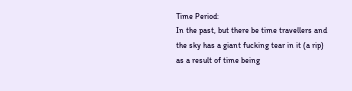Time Period:
In the past, but there be time travellers and the sky has a giant fucking tear in it (a rip) as a result of time being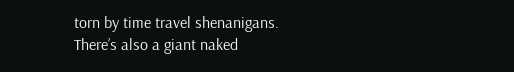torn by time travel shenanigans.
There’s also a giant naked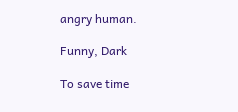angry human.

Funny, Dark

To save time